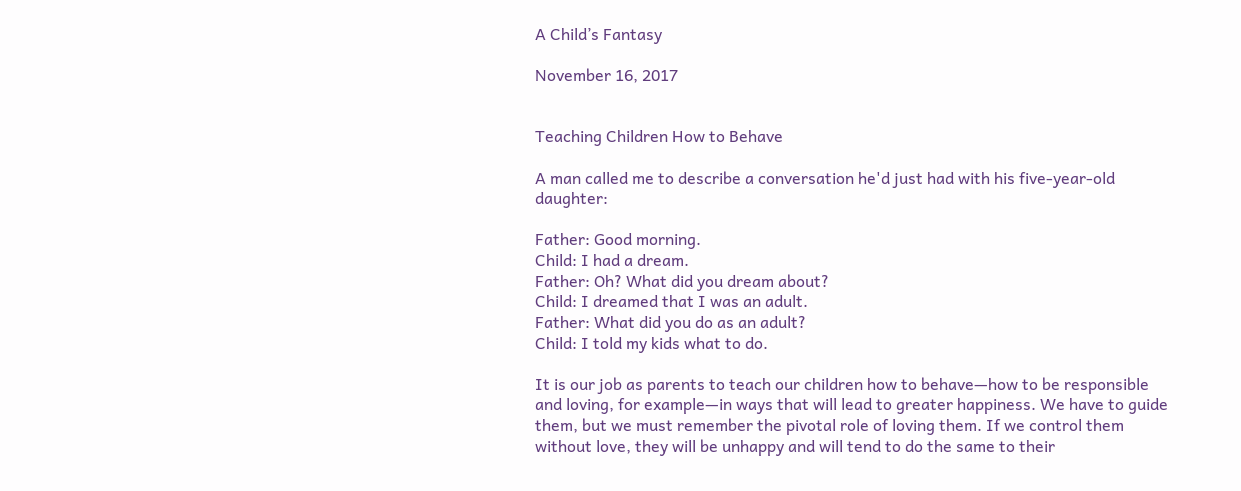A Child’s Fantasy

November 16, 2017


Teaching Children How to Behave

A man called me to describe a conversation he'd just had with his five-year-old daughter:

Father: Good morning.
Child: I had a dream.
Father: Oh? What did you dream about?
Child: I dreamed that I was an adult.
Father: What did you do as an adult?
Child: I told my kids what to do.

It is our job as parents to teach our children how to behave—how to be responsible and loving, for example—in ways that will lead to greater happiness. We have to guide them, but we must remember the pivotal role of loving them. If we control them without love, they will be unhappy and will tend to do the same to their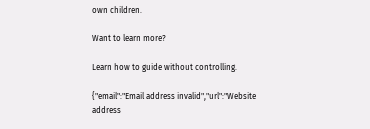own children.

Want to learn more?

Learn how to guide without controlling.

{"email":"Email address invalid","url":"Website address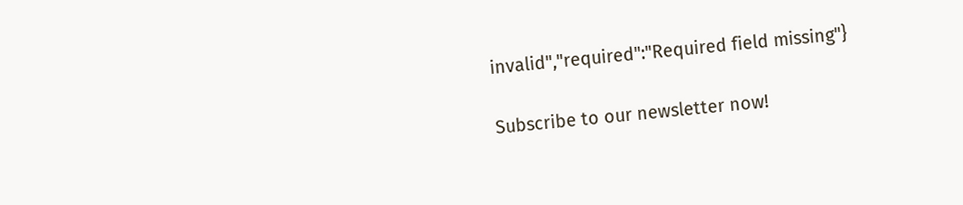invalid","required":"Required field missing"}

Subscribe to our newsletter now!